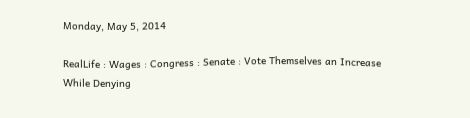Monday, May 5, 2014

RealLife : Wages : Congress : Senate : Vote Themselves an Increase While Denying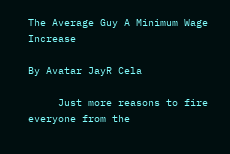The Average Guy A Minimum Wage Increase

By Avatar JayR Cela

     Just more reasons to fire everyone from the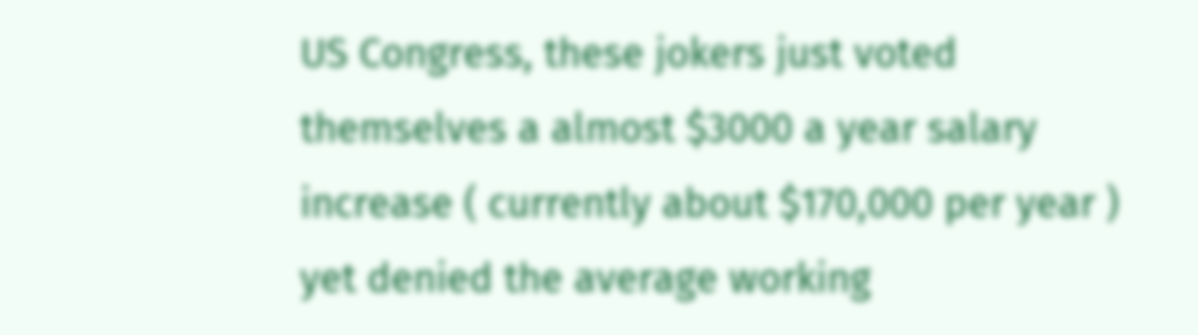US Congress, these jokers just voted themselves a almost $3000 a year salary increase ( currently about $170,000 per year ) yet denied the average working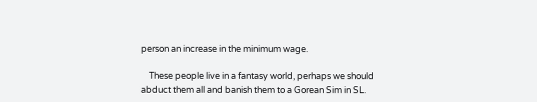person an increase in the minimum wage.

    These people live in a fantasy world, perhaps we should abduct them all and banish them to a Gorean Sim in SL.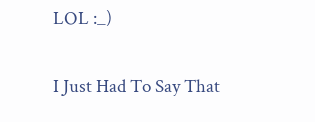LOL :_)

I Just Had To Say That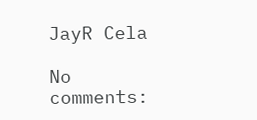JayR Cela

No comments: